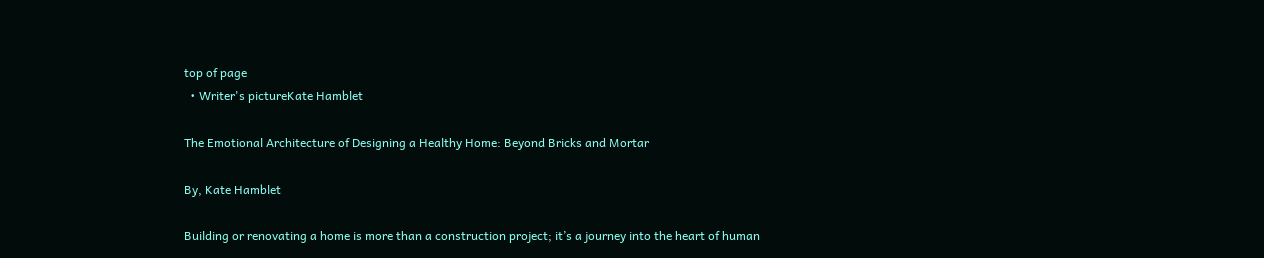top of page
  • Writer's pictureKate Hamblet

The Emotional Architecture of Designing a Healthy Home: Beyond Bricks and Mortar

By, Kate Hamblet

Building or renovating a home is more than a construction project; it’s a journey into the heart of human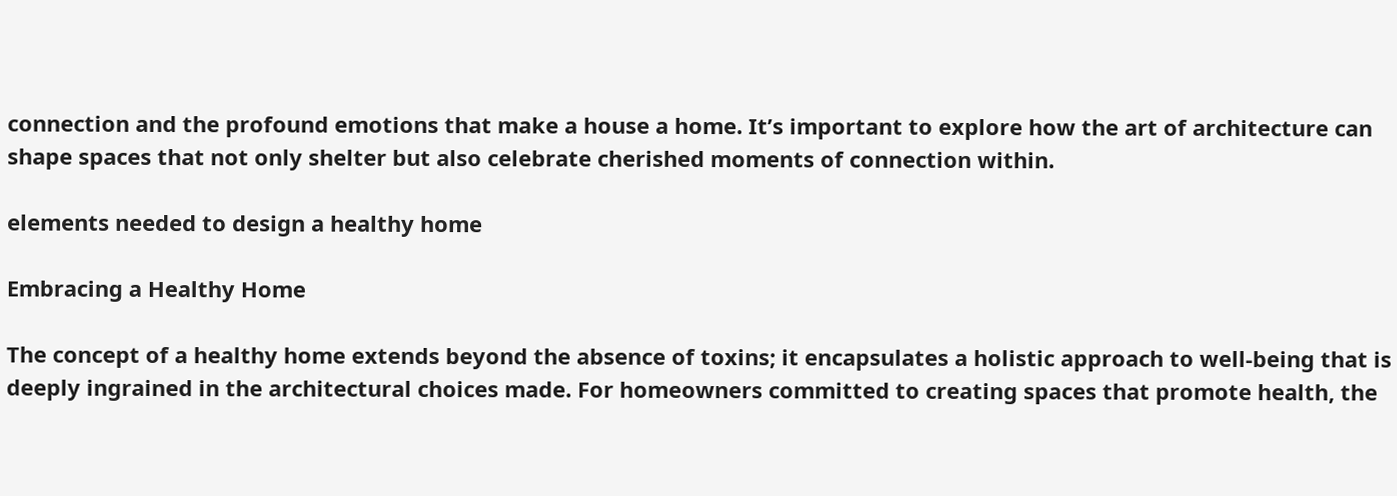connection and the profound emotions that make a house a home. It’s important to explore how the art of architecture can shape spaces that not only shelter but also celebrate cherished moments of connection within.

elements needed to design a healthy home

Embracing a Healthy Home

The concept of a healthy home extends beyond the absence of toxins; it encapsulates a holistic approach to well-being that is deeply ingrained in the architectural choices made. For homeowners committed to creating spaces that promote health, the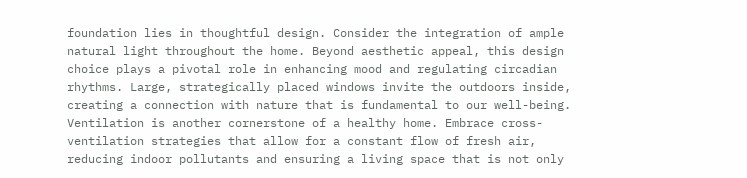foundation lies in thoughtful design. Consider the integration of ample natural light throughout the home. Beyond aesthetic appeal, this design choice plays a pivotal role in enhancing mood and regulating circadian rhythms. Large, strategically placed windows invite the outdoors inside, creating a connection with nature that is fundamental to our well-being. Ventilation is another cornerstone of a healthy home. Embrace cross-ventilation strategies that allow for a constant flow of fresh air, reducing indoor pollutants and ensuring a living space that is not only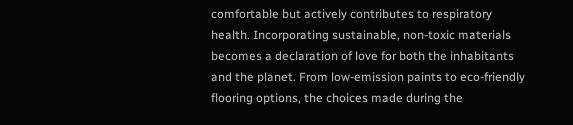comfortable but actively contributes to respiratory health. Incorporating sustainable, non-toxic materials becomes a declaration of love for both the inhabitants and the planet. From low-emission paints to eco-friendly flooring options, the choices made during the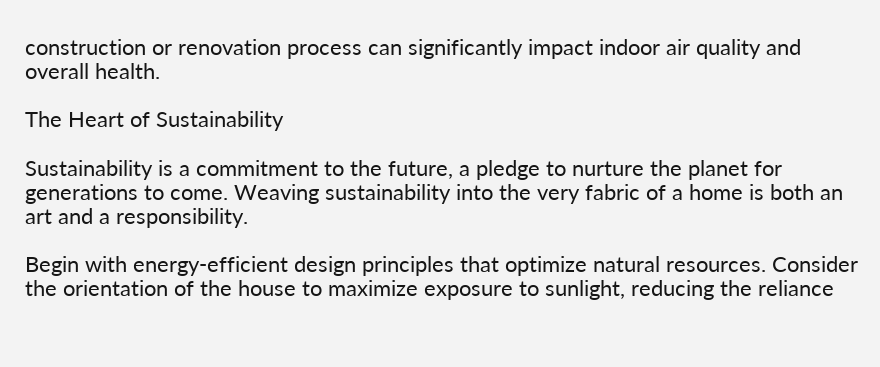construction or renovation process can significantly impact indoor air quality and overall health.

The Heart of Sustainability

Sustainability is a commitment to the future, a pledge to nurture the planet for generations to come. Weaving sustainability into the very fabric of a home is both an art and a responsibility.

Begin with energy-efficient design principles that optimize natural resources. Consider the orientation of the house to maximize exposure to sunlight, reducing the reliance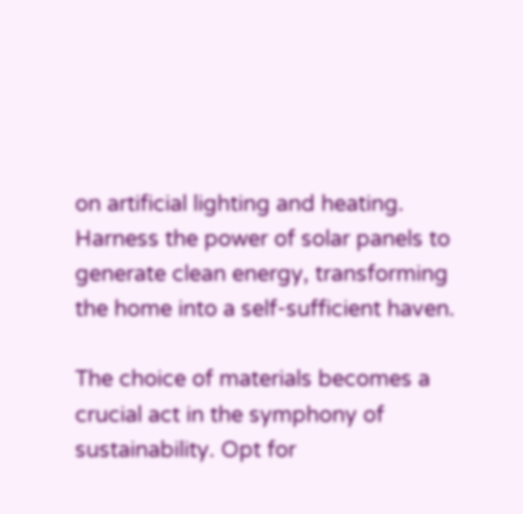on artificial lighting and heating. Harness the power of solar panels to generate clean energy, transforming the home into a self-sufficient haven.

The choice of materials becomes a crucial act in the symphony of sustainability. Opt for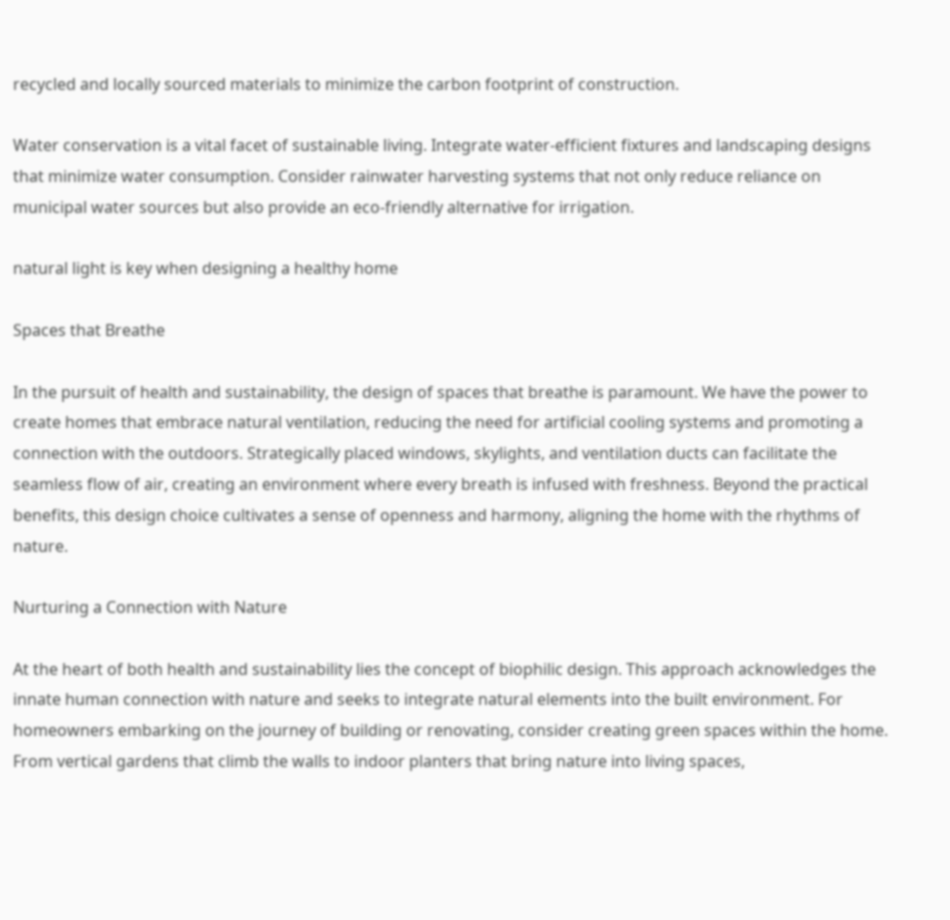recycled and locally sourced materials to minimize the carbon footprint of construction.

Water conservation is a vital facet of sustainable living. Integrate water-efficient fixtures and landscaping designs that minimize water consumption. Consider rainwater harvesting systems that not only reduce reliance on municipal water sources but also provide an eco-friendly alternative for irrigation.

natural light is key when designing a healthy home

Spaces that Breathe

In the pursuit of health and sustainability, the design of spaces that breathe is paramount. We have the power to create homes that embrace natural ventilation, reducing the need for artificial cooling systems and promoting a connection with the outdoors. Strategically placed windows, skylights, and ventilation ducts can facilitate the seamless flow of air, creating an environment where every breath is infused with freshness. Beyond the practical benefits, this design choice cultivates a sense of openness and harmony, aligning the home with the rhythms of nature.

Nurturing a Connection with Nature

At the heart of both health and sustainability lies the concept of biophilic design. This approach acknowledges the innate human connection with nature and seeks to integrate natural elements into the built environment. For homeowners embarking on the journey of building or renovating, consider creating green spaces within the home. From vertical gardens that climb the walls to indoor planters that bring nature into living spaces,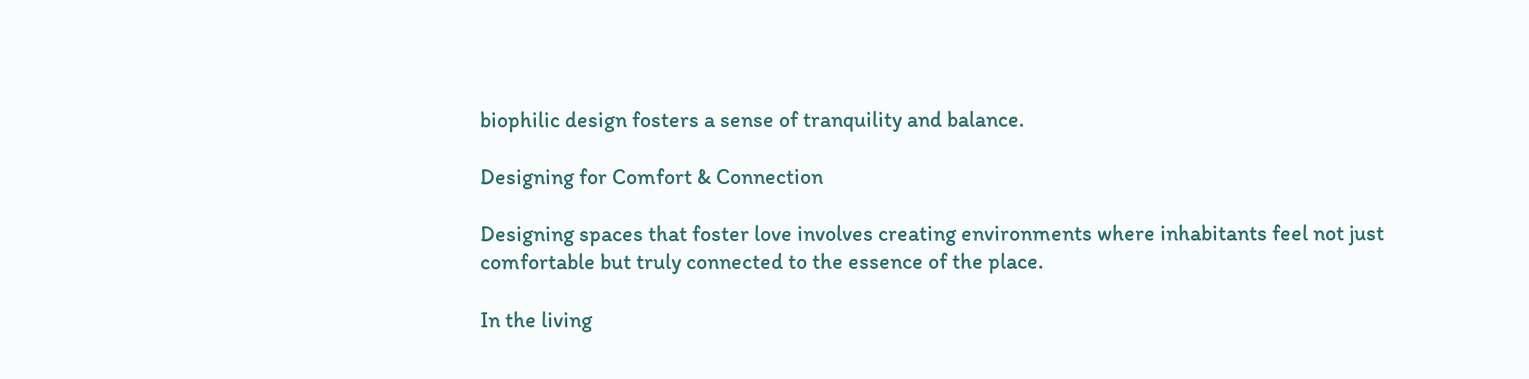biophilic design fosters a sense of tranquility and balance.

Designing for Comfort & Connection

Designing spaces that foster love involves creating environments where inhabitants feel not just comfortable but truly connected to the essence of the place.

In the living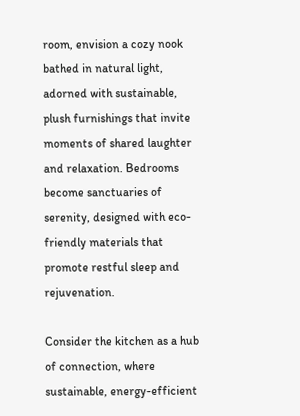room, envision a cozy nook bathed in natural light, adorned with sustainable, plush furnishings that invite moments of shared laughter and relaxation. Bedrooms become sanctuaries of serenity, designed with eco-friendly materials that promote restful sleep and rejuvenation.

Consider the kitchen as a hub of connection, where sustainable, energy-efficient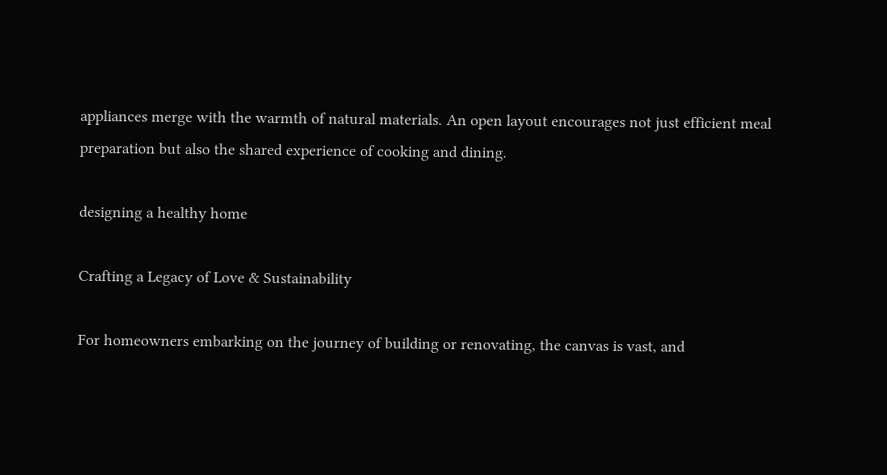appliances merge with the warmth of natural materials. An open layout encourages not just efficient meal preparation but also the shared experience of cooking and dining.

designing a healthy home

Crafting a Legacy of Love & Sustainability

For homeowners embarking on the journey of building or renovating, the canvas is vast, and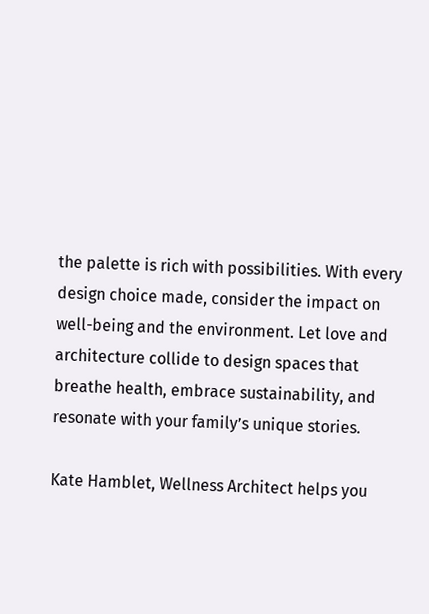the palette is rich with possibilities. With every design choice made, consider the impact on well-being and the environment. Let love and architecture collide to design spaces that breathe health, embrace sustainability, and resonate with your family’s unique stories.

Kate Hamblet, Wellness Architect helps you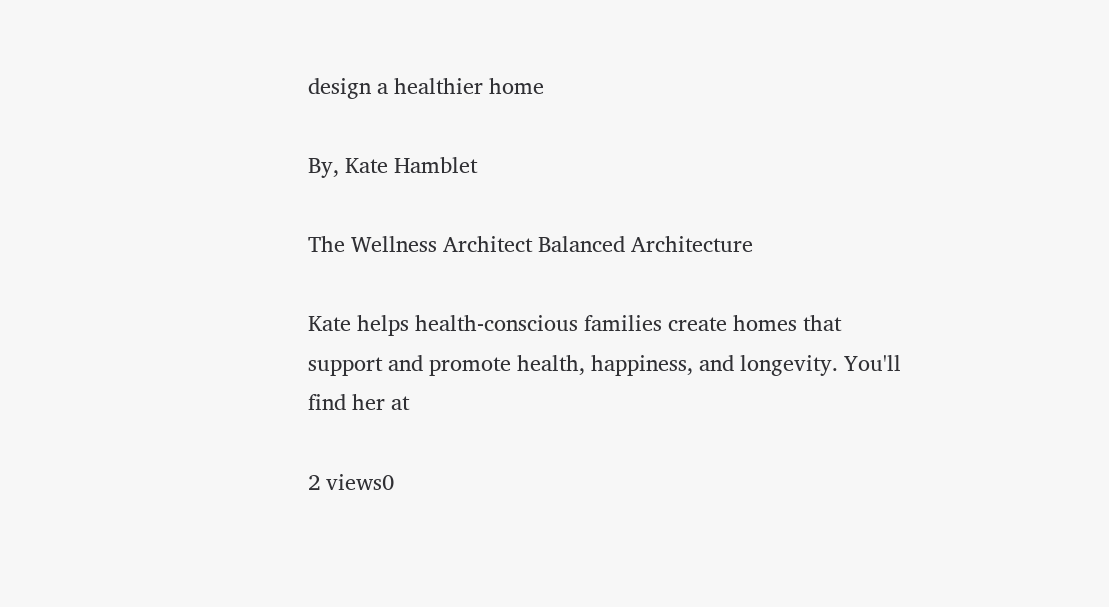design a healthier home

By, Kate Hamblet

The Wellness Architect Balanced Architecture

Kate helps health-conscious families create homes that support and promote health, happiness, and longevity. You'll find her at

2 views0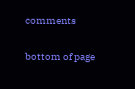comments


bottom of page